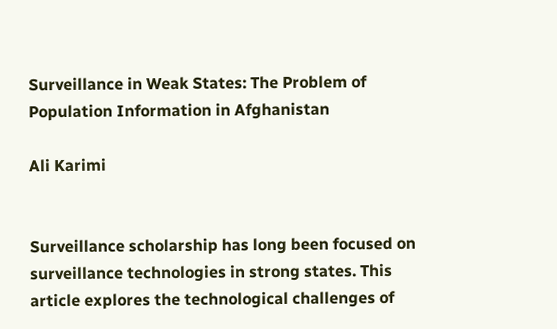Surveillance in Weak States: The Problem of Population Information in Afghanistan

Ali Karimi


Surveillance scholarship has long been focused on surveillance technologies in strong states. This article explores the technological challenges of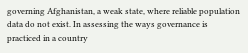governing Afghanistan, a weak state, where reliable population data do not exist. In assessing the ways governance is practiced in a country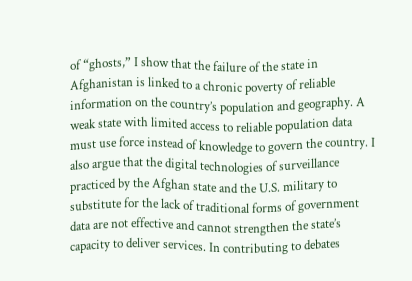of “ghosts,” I show that the failure of the state in Afghanistan is linked to a chronic poverty of reliable information on the country’s population and geography. A weak state with limited access to reliable population data must use force instead of knowledge to govern the country. I also argue that the digital technologies of surveillance practiced by the Afghan state and the U.S. military to substitute for the lack of traditional forms of government data are not effective and cannot strengthen the state’s capacity to deliver services. In contributing to debates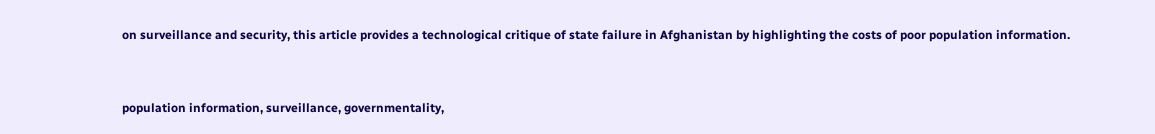on surveillance and security, this article provides a technological critique of state failure in Afghanistan by highlighting the costs of poor population information.


population information, surveillance, governmentality,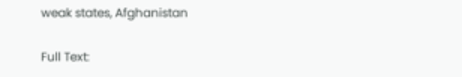weak states, Afghanistan

Full Text: